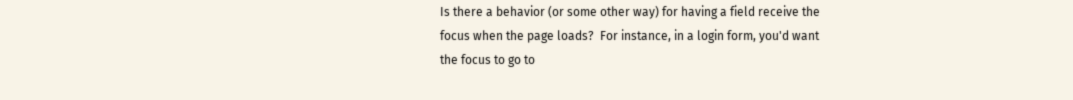Is there a behavior (or some other way) for having a field receive the
focus when the page loads?  For instance, in a login form, you'd want
the focus to go to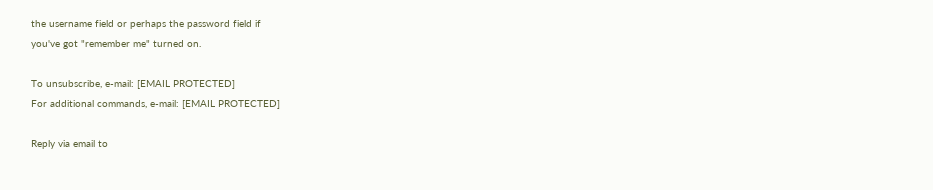the username field or perhaps the password field if
you've got "remember me" turned on.

To unsubscribe, e-mail: [EMAIL PROTECTED]
For additional commands, e-mail: [EMAIL PROTECTED]

Reply via email to